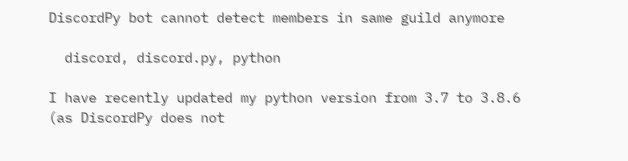DiscordPy bot cannot detect members in same guild anymore

  discord, discord.py, python

I have recently updated my python version from 3.7 to 3.8.6 (as DiscordPy does not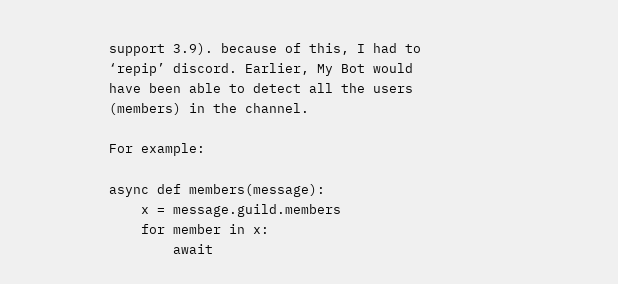support 3.9). because of this, I had to ‘repip’ discord. Earlier, My Bot would have been able to detect all the users (members) in the channel.

For example:

async def members(message):
    x = message.guild.members
    for member in x:
        await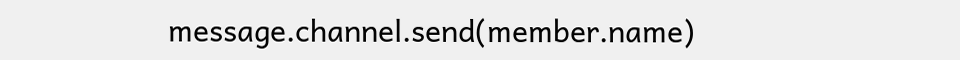message.channel.send(member.name)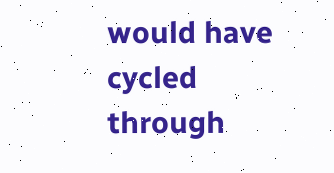would have cycled through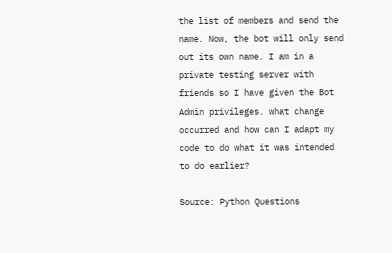the list of members and send the name. Now, the bot will only send out its own name. I am in a private testing server with friends so I have given the Bot Admin privileges. what change occurred and how can I adapt my code to do what it was intended to do earlier?

Source: Python Questions